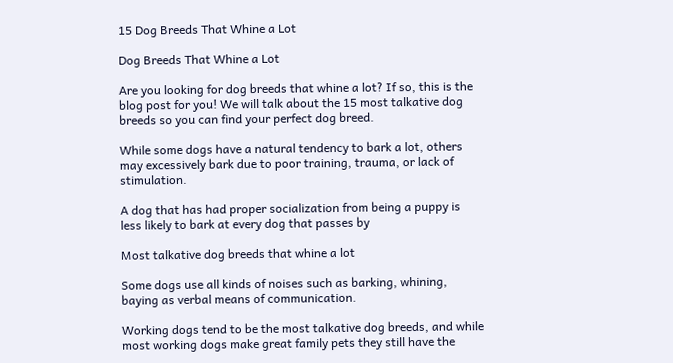15 Dog Breeds That Whine a Lot

Dog Breeds That Whine a Lot

Are you looking for dog breeds that whine a lot? If so, this is the blog post for you! We will talk about the 15 most talkative dog breeds so you can find your perfect dog breed.

While some dogs have a natural tendency to bark a lot, others may excessively bark due to poor training, trauma, or lack of stimulation.

A dog that has had proper socialization from being a puppy is less likely to bark at every dog that passes by

Most talkative dog breeds that whine a lot

Some dogs use all kinds of noises such as barking, whining, baying as verbal means of communication.

Working dogs tend to be the most talkative dog breeds, and while most working dogs make great family pets they still have the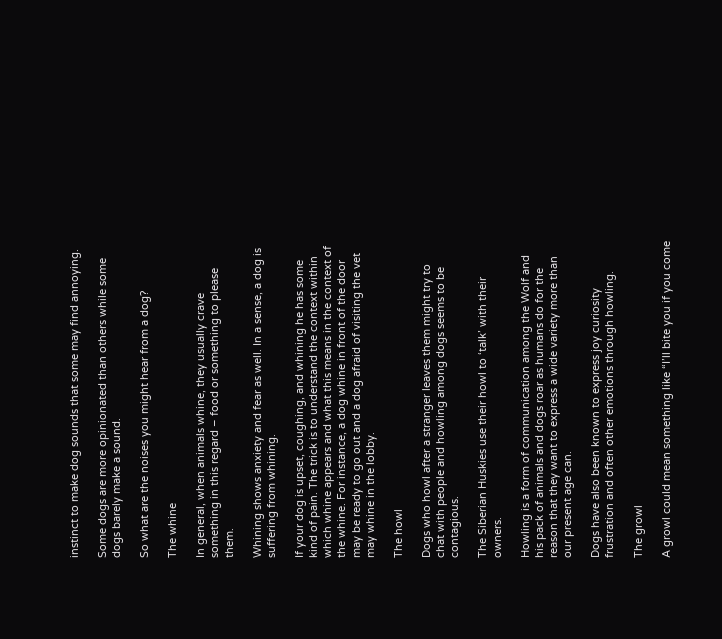instinct to make dog sounds that some may find annoying.

Some dogs are more opinionated than others while some dogs barely make a sound.

So what are the noises you might hear from a dog?

The whine

In general, when animals whine, they usually crave something in this regard – food or something to please them.

Whining shows anxiety and fear as well. In a sense, a dog is suffering from whining.

If your dog is upset, coughing, and whining he has some kind of pain. The trick is to understand the context within which whine appears and what this means in the context of the whine. For instance, a dog whine in front of the door may be ready to go out and a dog afraid of visiting the vet may whine in the lobby.

The howl

Dogs who howl after a stranger leaves them might try to chat with people and howling among dogs seems to be contagious.

The Siberian Huskies use their howl to ‘talk’ with their owners.

Howling is a form of communication among the Wolf and his pack of animals and dogs roar as humans do for the reason that they want to express a wide variety more than our present age can.

Dogs have also been known to express joy curiosity frustration and often other emotions through howling.

The growl

A growl could mean something like “I’ll bite you if you come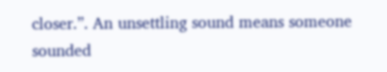closer.”. An unsettling sound means someone sounded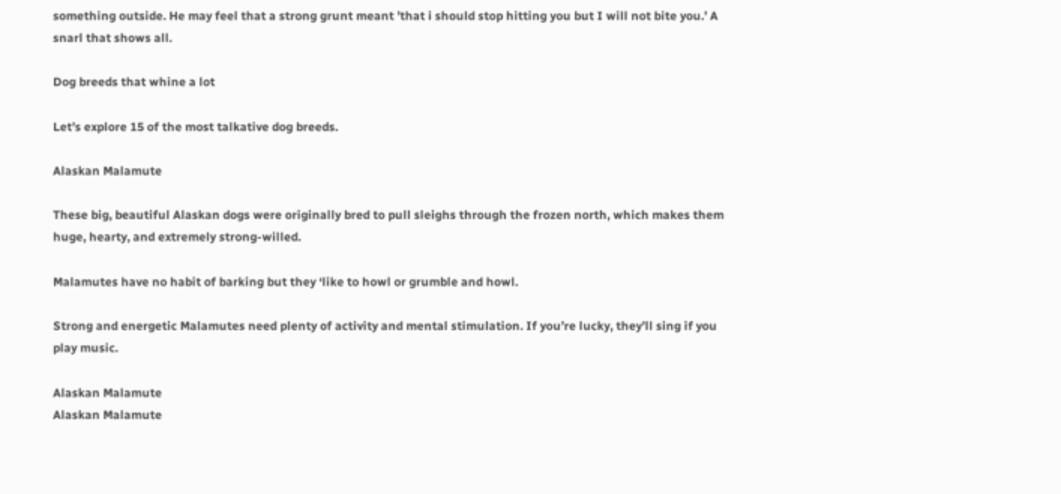something outside. He may feel that a strong grunt meant ’that i should stop hitting you but I will not bite you.’ A snarl that shows all.

Dog breeds that whine a lot

Let’s explore 15 of the most talkative dog breeds.

Alaskan Malamute

These big, beautiful Alaskan dogs were originally bred to pull sleighs through the frozen north, which makes them huge, hearty, and extremely strong-willed.

Malamutes have no habit of barking but they ‘like to howl or grumble and howl.

Strong and energetic Malamutes need plenty of activity and mental stimulation. If you’re lucky, they’ll sing if you play music.

Alaskan Malamute
Alaskan Malamute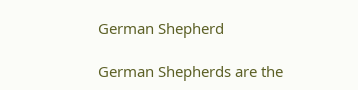German Shepherd

German Shepherds are the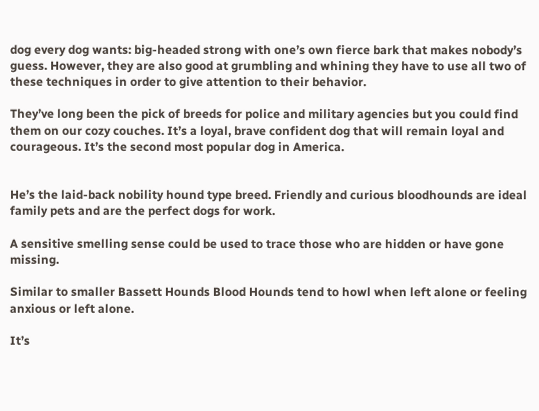dog every dog wants: big-headed strong with one’s own fierce bark that makes nobody’s guess. However, they are also good at grumbling and whining they have to use all two of these techniques in order to give attention to their behavior.

They’ve long been the pick of breeds for police and military agencies but you could find them on our cozy couches. It’s a loyal, brave confident dog that will remain loyal and courageous. It’s the second most popular dog in America.


He’s the laid-back nobility hound type breed. Friendly and curious bloodhounds are ideal family pets and are the perfect dogs for work.

A sensitive smelling sense could be used to trace those who are hidden or have gone missing.

Similar to smaller Bassett Hounds Blood Hounds tend to howl when left alone or feeling anxious or left alone.

It’s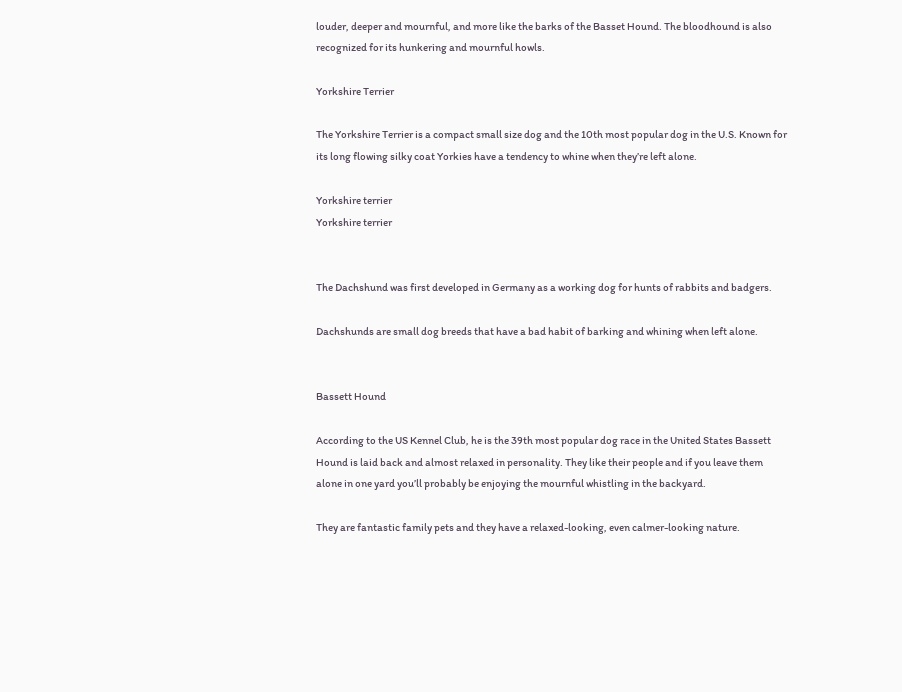louder, deeper and mournful, and more like the barks of the Basset Hound. The bloodhound is also recognized for its hunkering and mournful howls.

Yorkshire Terrier

The Yorkshire Terrier is a compact small size dog and the 10th most popular dog in the U.S. Known for its long flowing silky coat Yorkies have a tendency to whine when they’re left alone.

Yorkshire terrier
Yorkshire terrier


The Dachshund was first developed in Germany as a working dog for hunts of rabbits and badgers.

Dachshunds are small dog breeds that have a bad habit of barking and whining when left alone.


Bassett Hound

According to the US Kennel Club, he is the 39th most popular dog race in the United States Bassett Hound is laid back and almost relaxed in personality. They like their people and if you leave them alone in one yard you’ll probably be enjoying the mournful whistling in the backyard.

They are fantastic family pets and they have a relaxed-looking, even calmer-looking nature.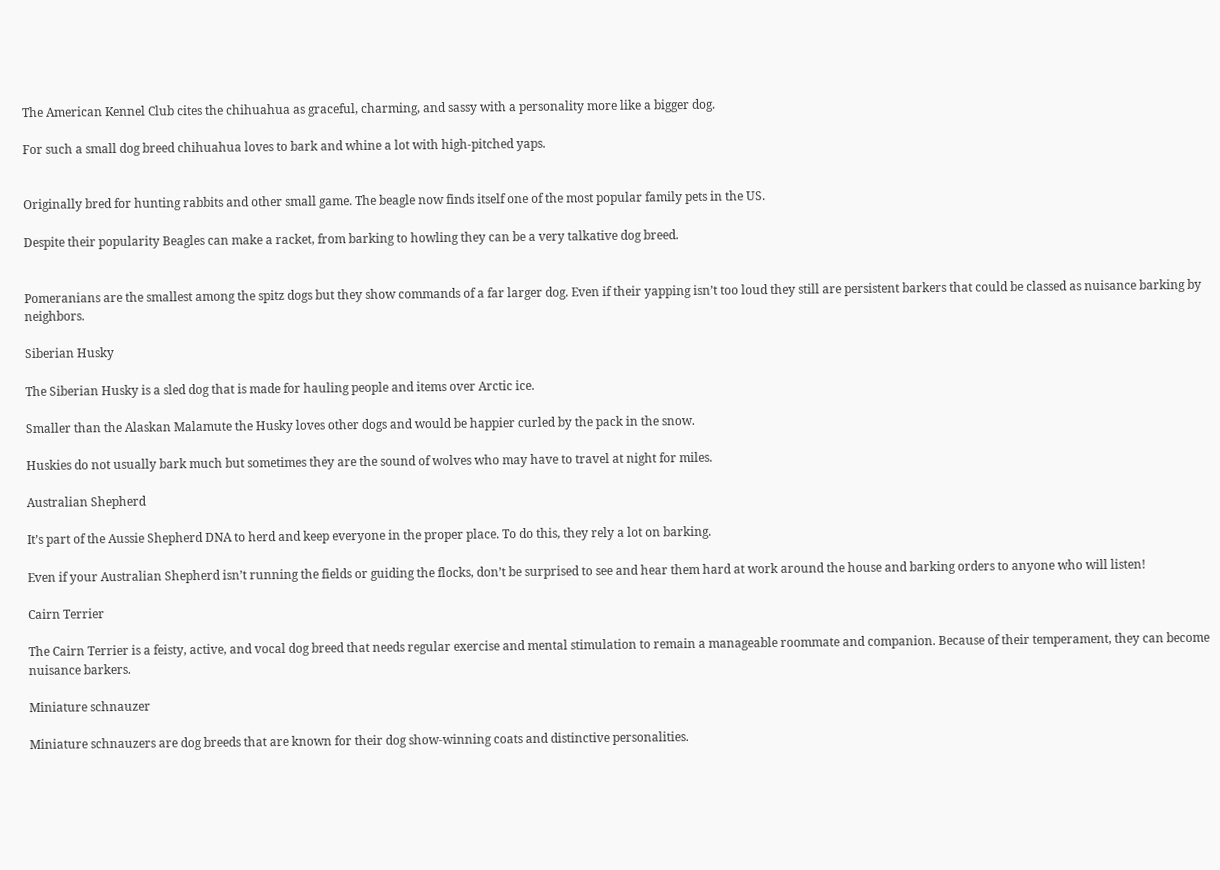The American Kennel Club cites the chihuahua as graceful, charming, and sassy with a personality more like a bigger dog.

For such a small dog breed chihuahua loves to bark and whine a lot with high-pitched yaps.


Originally bred for hunting rabbits and other small game. The beagle now finds itself one of the most popular family pets in the US.

Despite their popularity Beagles can make a racket, from barking to howling they can be a very talkative dog breed.


Pomeranians are the smallest among the spitz dogs but they show commands of a far larger dog. Even if their yapping isn’t too loud they still are persistent barkers that could be classed as nuisance barking by neighbors.

Siberian Husky

The Siberian Husky is a sled dog that is made for hauling people and items over Arctic ice.

Smaller than the Alaskan Malamute the Husky loves other dogs and would be happier curled by the pack in the snow.

Huskies do not usually bark much but sometimes they are the sound of wolves who may have to travel at night for miles.

Australian Shepherd

It’s part of the Aussie Shepherd DNA to herd and keep everyone in the proper place. To do this, they rely a lot on barking.

Even if your Australian Shepherd isn’t running the fields or guiding the flocks, don’t be surprised to see and hear them hard at work around the house and barking orders to anyone who will listen!

Cairn Terrier

The Cairn Terrier is a feisty, active, and vocal dog breed that needs regular exercise and mental stimulation to remain a manageable roommate and companion. Because of their temperament, they can become nuisance barkers.

Miniature schnauzer

Miniature schnauzers are dog breeds that are known for their dog show-winning coats and distinctive personalities.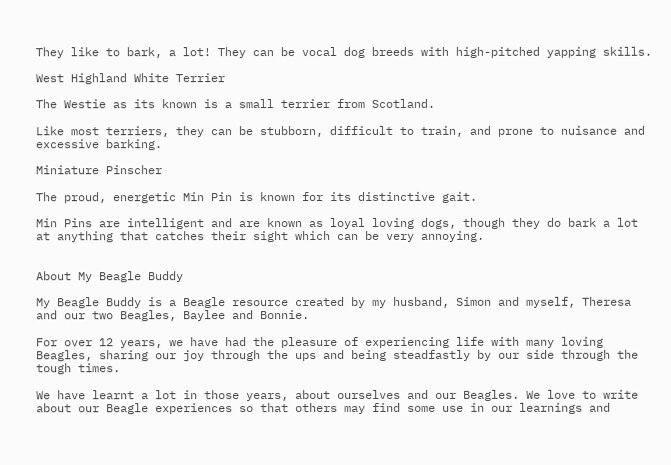They like to bark, a lot! They can be vocal dog breeds with high-pitched yapping skills.

West Highland White Terrier

The Westie as its known is a small terrier from Scotland.

Like most terriers, they can be stubborn, difficult to train, and prone to nuisance and excessive barking.

Miniature Pinscher

The proud, energetic Min Pin is known for its distinctive gait.

Min Pins are intelligent and are known as loyal loving dogs, though they do bark a lot at anything that catches their sight which can be very annoying.


About My Beagle Buddy

My Beagle Buddy is a Beagle resource created by my husband, Simon and myself, Theresa and our two Beagles, Baylee and Bonnie.

For over 12 years, we have had the pleasure of experiencing life with many loving Beagles, sharing our joy through the ups and being steadfastly by our side through the tough times.

We have learnt a lot in those years, about ourselves and our Beagles. We love to write about our Beagle experiences so that others may find some use in our learnings and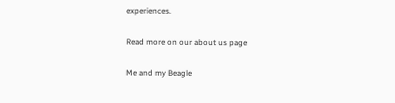experiences.

Read more on our about us page

Me and my Beagle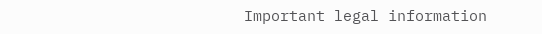Important legal information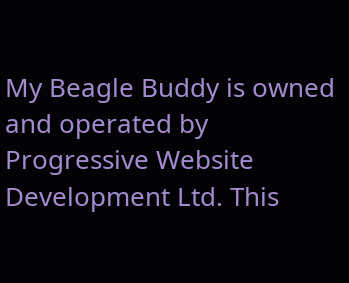My Beagle Buddy is owned and operated by Progressive Website Development Ltd. This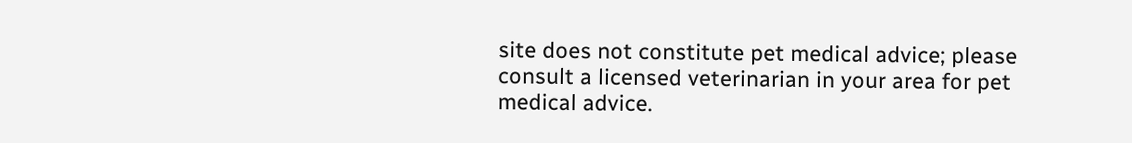site does not constitute pet medical advice; please consult a licensed veterinarian in your area for pet medical advice.